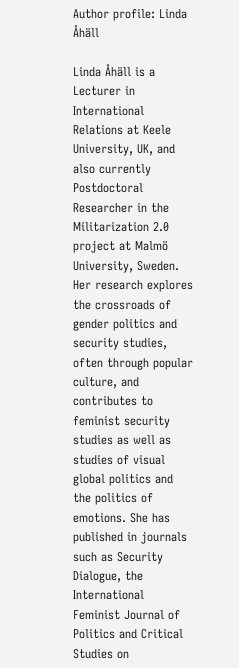Author profile: Linda Åhäll

Linda Åhäll is a Lecturer in International Relations at Keele University, UK, and also currently Postdoctoral Researcher in the Militarization 2.0 project at Malmö University, Sweden. Her research explores the crossroads of gender politics and security studies, often through popular culture, and contributes to feminist security studies as well as studies of visual global politics and the politics of emotions. She has published in journals such as Security Dialogue, the International Feminist Journal of Politics and Critical Studies on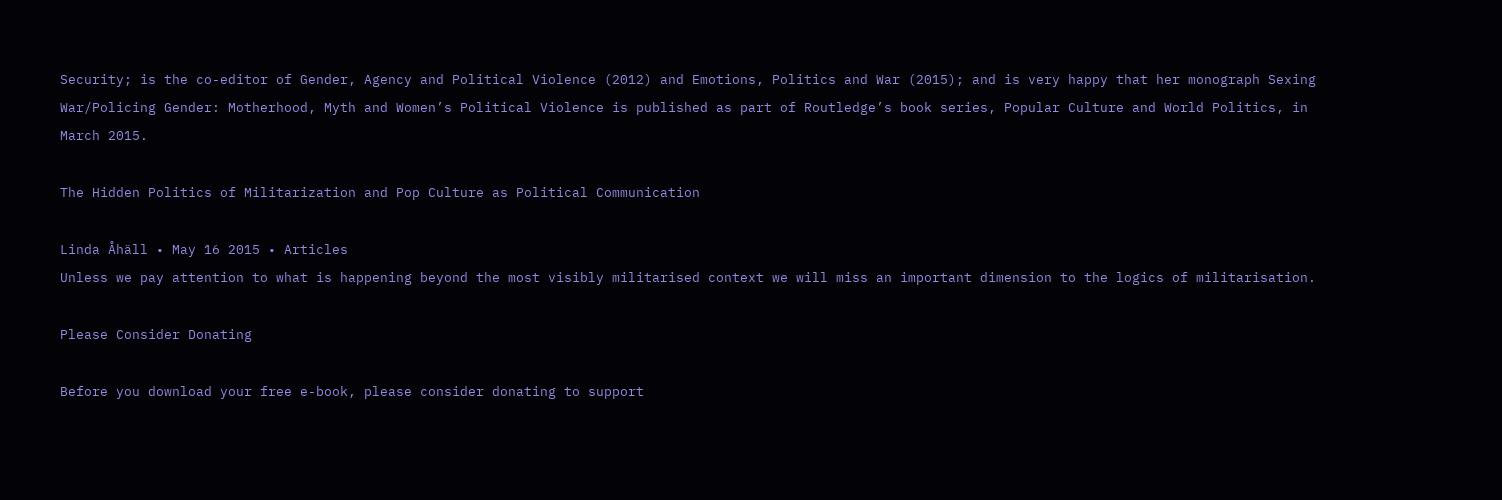Security; is the co-editor of Gender, Agency and Political Violence (2012) and Emotions, Politics and War (2015); and is very happy that her monograph Sexing War/Policing Gender: Motherhood, Myth and Women’s Political Violence is published as part of Routledge’s book series, Popular Culture and World Politics, in March 2015.

The Hidden Politics of Militarization and Pop Culture as Political Communication

Linda Åhäll • May 16 2015 • Articles
Unless we pay attention to what is happening beyond the most visibly militarised context we will miss an important dimension to the logics of militarisation.

Please Consider Donating

Before you download your free e-book, please consider donating to support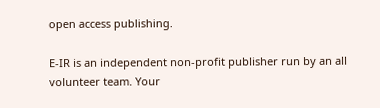open access publishing.

E-IR is an independent non-profit publisher run by an all volunteer team. Your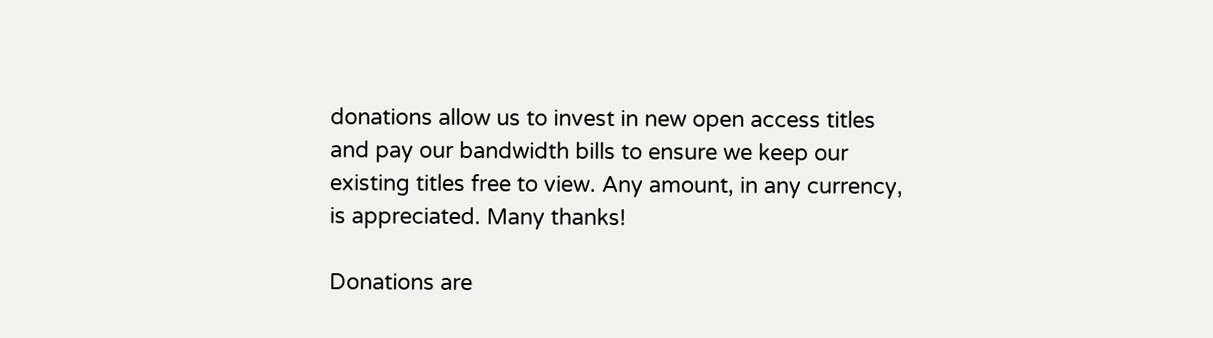donations allow us to invest in new open access titles and pay our bandwidth bills to ensure we keep our existing titles free to view. Any amount, in any currency, is appreciated. Many thanks!

Donations are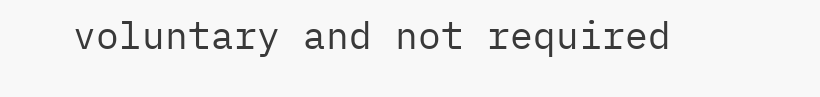voluntary and not required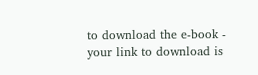to download the e-book - your link to download is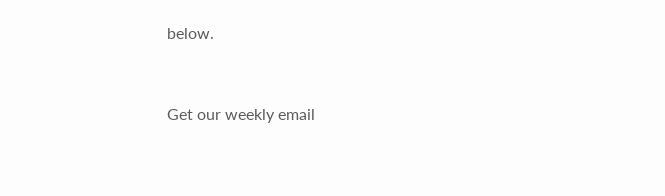below.


Get our weekly email